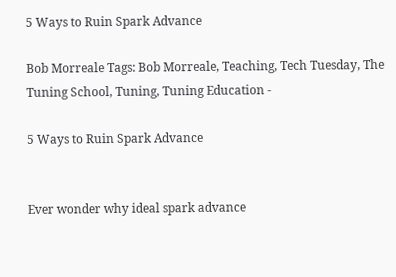5 Ways to Ruin Spark Advance

Bob Morreale Tags: Bob Morreale, Teaching, Tech Tuesday, The Tuning School, Tuning, Tuning Education -

5 Ways to Ruin Spark Advance


Ever wonder why ideal spark advance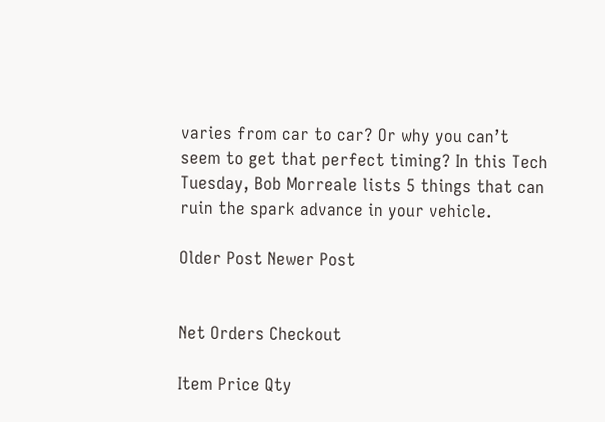varies from car to car? Or why you can’t seem to get that perfect timing? In this Tech Tuesday, Bob Morreale lists 5 things that can ruin the spark advance in your vehicle.

Older Post Newer Post


Net Orders Checkout

Item Price Qty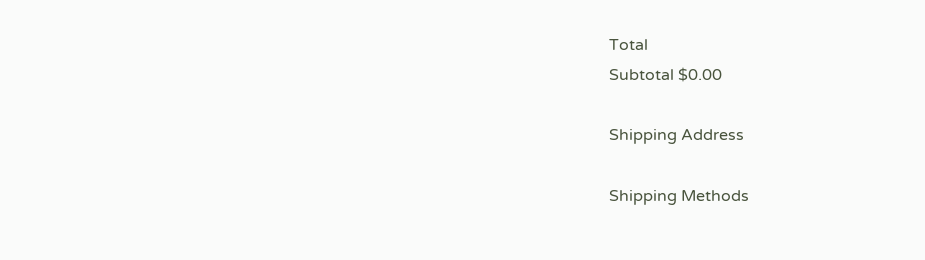Total
Subtotal $0.00

Shipping Address

Shipping Methods